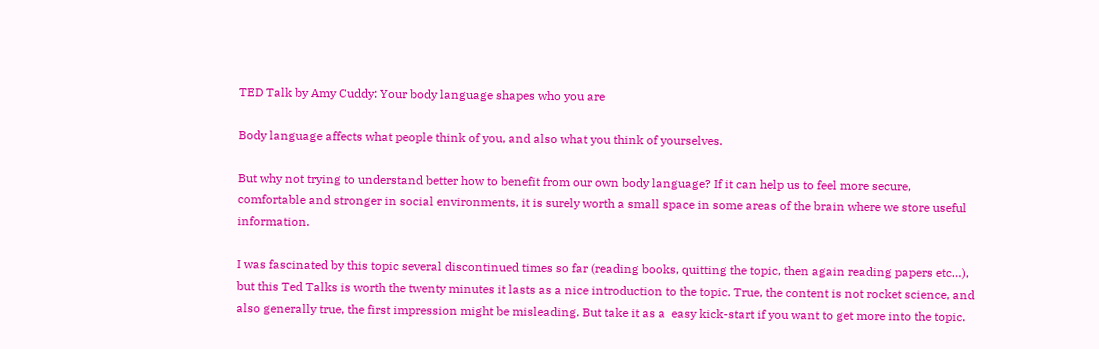TED Talk by Amy Cuddy: Your body language shapes who you are

Body language affects what people think of you, and also what you think of yourselves.

But why not trying to understand better how to benefit from our own body language? If it can help us to feel more secure, comfortable and stronger in social environments, it is surely worth a small space in some areas of the brain where we store useful information.

I was fascinated by this topic several discontinued times so far (reading books, quitting the topic, then again reading papers etc…), but this Ted Talks is worth the twenty minutes it lasts as a nice introduction to the topic. True, the content is not rocket science, and also generally true, the first impression might be misleading. But take it as a  easy kick-start if you want to get more into the topic.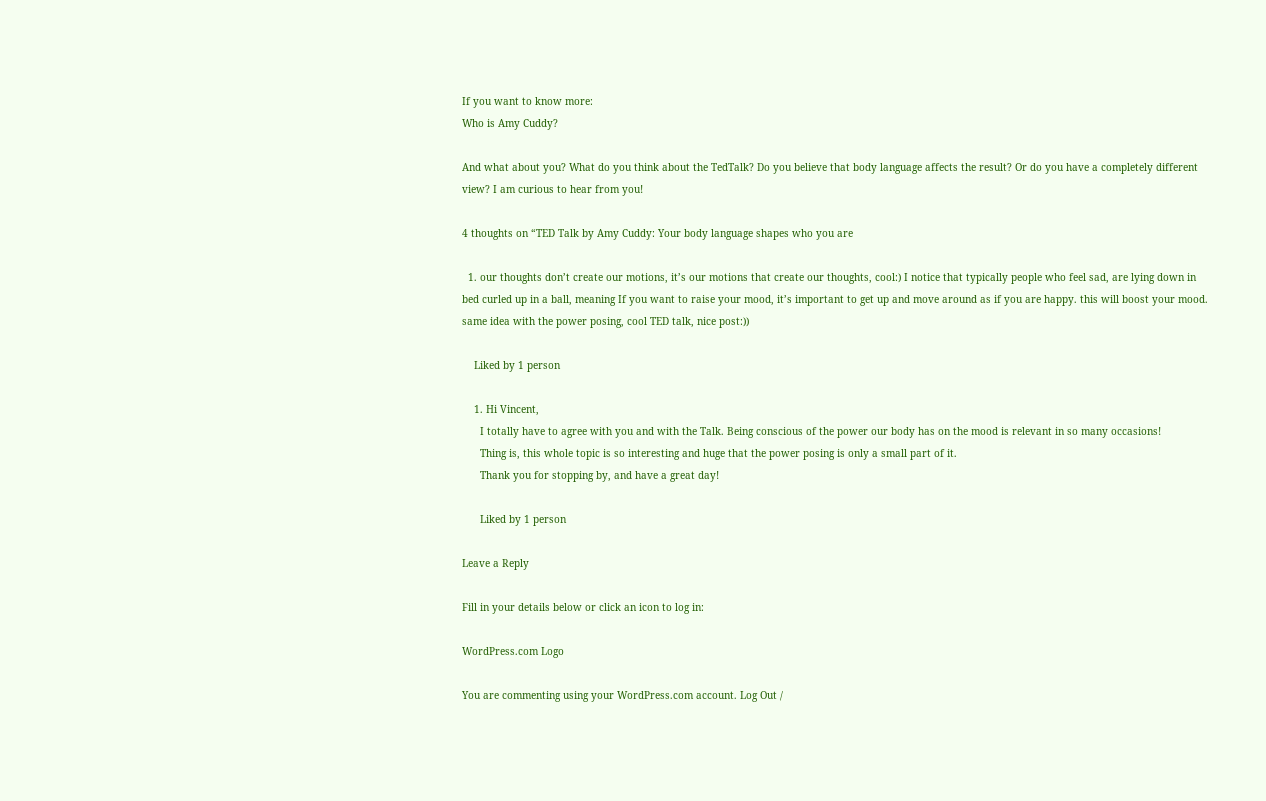If you want to know more:
Who is Amy Cuddy?

And what about you? What do you think about the TedTalk? Do you believe that body language affects the result? Or do you have a completely different view? I am curious to hear from you!

4 thoughts on “TED Talk by Amy Cuddy: Your body language shapes who you are

  1. our thoughts don’t create our motions, it’s our motions that create our thoughts, cool:) I notice that typically people who feel sad, are lying down in bed curled up in a ball, meaning If you want to raise your mood, it’s important to get up and move around as if you are happy. this will boost your mood. same idea with the power posing, cool TED talk, nice post:))

    Liked by 1 person

    1. Hi Vincent,
      I totally have to agree with you and with the Talk. Being conscious of the power our body has on the mood is relevant in so many occasions!
      Thing is, this whole topic is so interesting and huge that the power posing is only a small part of it.
      Thank you for stopping by, and have a great day!

      Liked by 1 person

Leave a Reply

Fill in your details below or click an icon to log in:

WordPress.com Logo

You are commenting using your WordPress.com account. Log Out /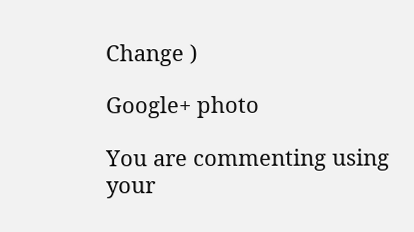Change )

Google+ photo

You are commenting using your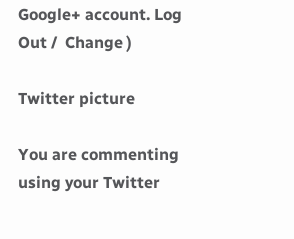Google+ account. Log Out /  Change )

Twitter picture

You are commenting using your Twitter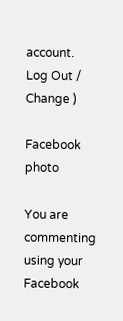account. Log Out /  Change )

Facebook photo

You are commenting using your Facebook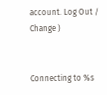account. Log Out /  Change )


Connecting to %s